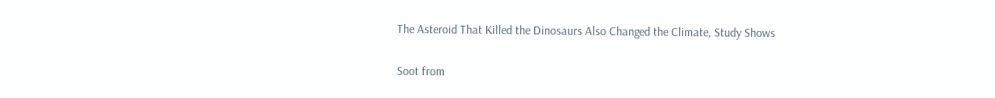The Asteroid That Killed the Dinosaurs Also Changed the Climate, Study Shows

Soot from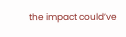the impact could’ve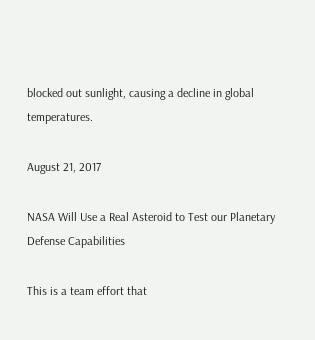blocked out sunlight, causing a decline in global temperatures.

August 21, 2017

NASA Will Use a Real Asteroid to Test our Planetary Defense Capabilities

This is a team effort that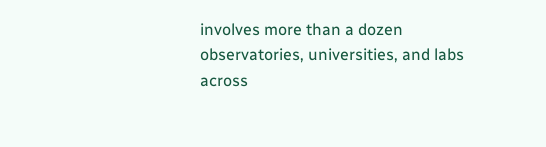involves more than a dozen observatories, universities, and labs across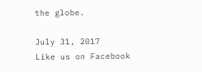the globe.

July 31, 2017
Like us on Facebook